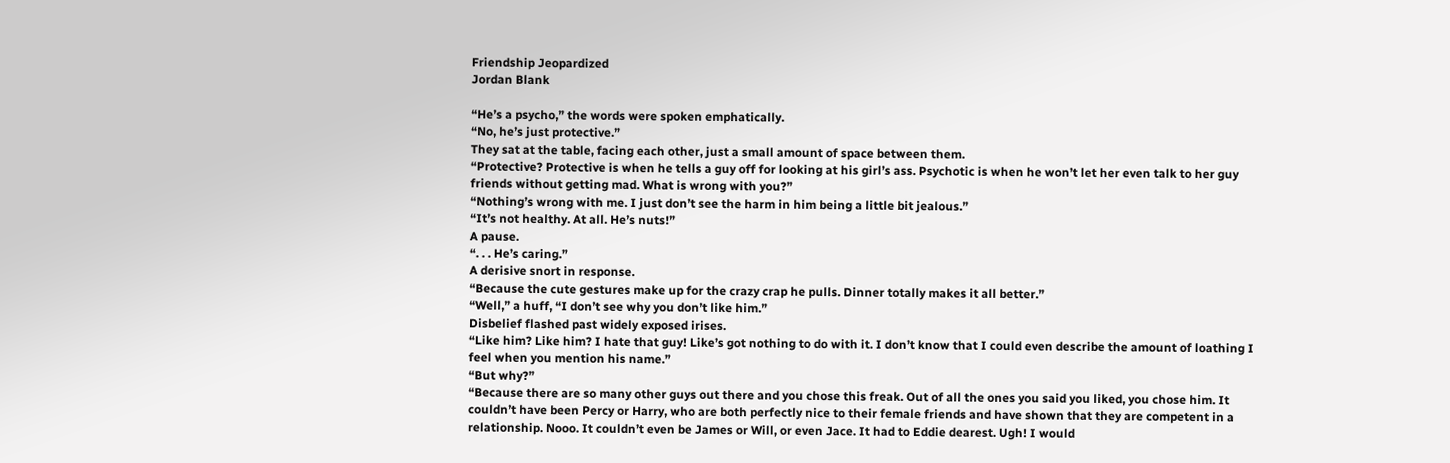Friendship Jeopardized
Jordan Blank

“He’s a psycho,” the words were spoken emphatically.
“No, he’s just protective.”
They sat at the table, facing each other, just a small amount of space between them.
“Protective? Protective is when he tells a guy off for looking at his girl’s ass. Psychotic is when he won’t let her even talk to her guy friends without getting mad. What is wrong with you?”
“Nothing’s wrong with me. I just don’t see the harm in him being a little bit jealous.”
“It’s not healthy. At all. He’s nuts!”
A pause.
“. . . He’s caring.”
A derisive snort in response.
“Because the cute gestures make up for the crazy crap he pulls. Dinner totally makes it all better.”
“Well,” a huff, “I don’t see why you don’t like him.”
Disbelief flashed past widely exposed irises.
“Like him? Like him? I hate that guy! Like’s got nothing to do with it. I don’t know that I could even describe the amount of loathing I feel when you mention his name.”
“But why?”
“Because there are so many other guys out there and you chose this freak. Out of all the ones you said you liked, you chose him. It couldn’t have been Percy or Harry, who are both perfectly nice to their female friends and have shown that they are competent in a relationship. Nooo. It couldn’t even be James or Will, or even Jace. It had to Eddie dearest. Ugh! I would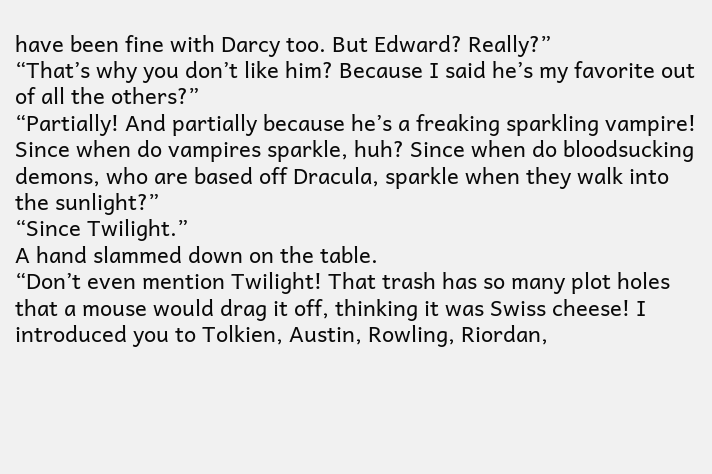have been fine with Darcy too. But Edward? Really?”
“That’s why you don’t like him? Because I said he’s my favorite out of all the others?”
“Partially! And partially because he’s a freaking sparkling vampire! Since when do vampires sparkle, huh? Since when do bloodsucking demons, who are based off Dracula, sparkle when they walk into the sunlight?”
“Since Twilight.”
A hand slammed down on the table.
“Don’t even mention Twilight! That trash has so many plot holes that a mouse would drag it off, thinking it was Swiss cheese! I introduced you to Tolkien, Austin, Rowling, Riordan,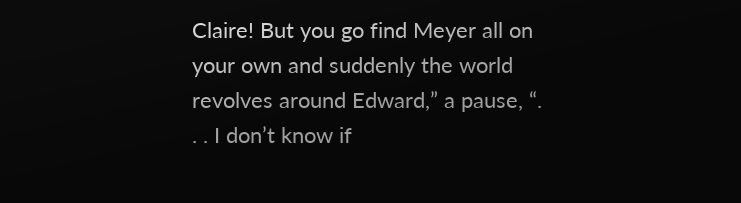Claire! But you go find Meyer all on your own and suddenly the world revolves around Edward,” a pause, “. . . I don’t know if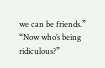we can be friends.”
“Now who’s being ridiculous?”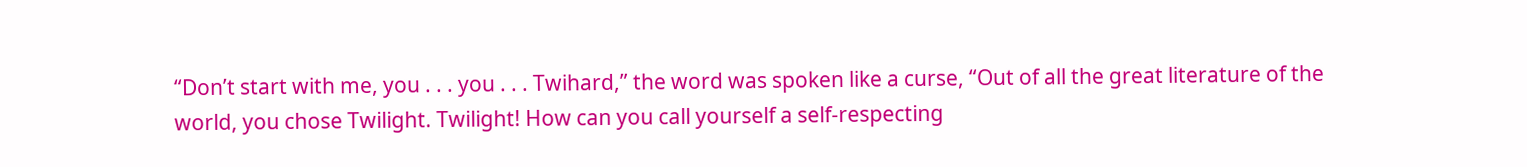“Don’t start with me, you . . . you . . . Twihard,” the word was spoken like a curse, “Out of all the great literature of the world, you chose Twilight. Twilight! How can you call yourself a self-respecting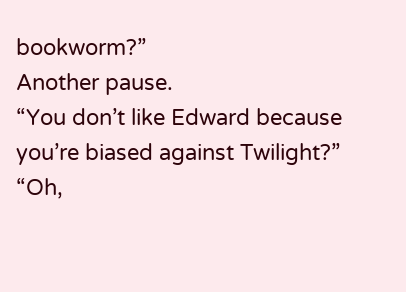bookworm?”
Another pause.
“You don’t like Edward because you’re biased against Twilight?”
“Oh,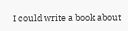I could write a book about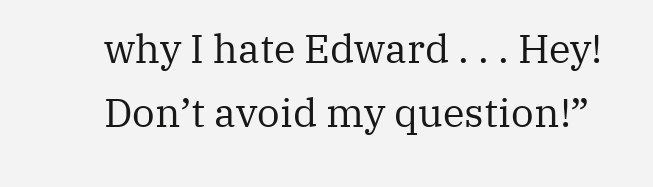why I hate Edward . . . Hey! Don’t avoid my question!”